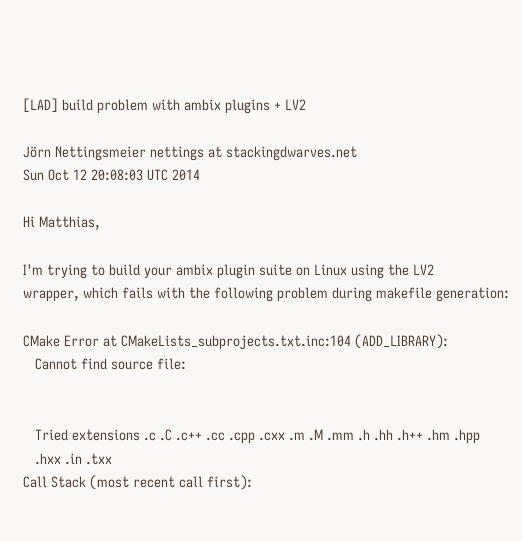[LAD] build problem with ambix plugins + LV2

Jörn Nettingsmeier nettings at stackingdwarves.net
Sun Oct 12 20:08:03 UTC 2014

Hi Matthias,

I'm trying to build your ambix plugin suite on Linux using the LV2
wrapper, which fails with the following problem during makefile generation:

CMake Error at CMakeLists_subprojects.txt.inc:104 (ADD_LIBRARY):
   Cannot find source file:


   Tried extensions .c .C .c++ .cc .cpp .cxx .m .M .mm .h .hh .h++ .hm .hpp
   .hxx .in .txx
Call Stack (most recent call first):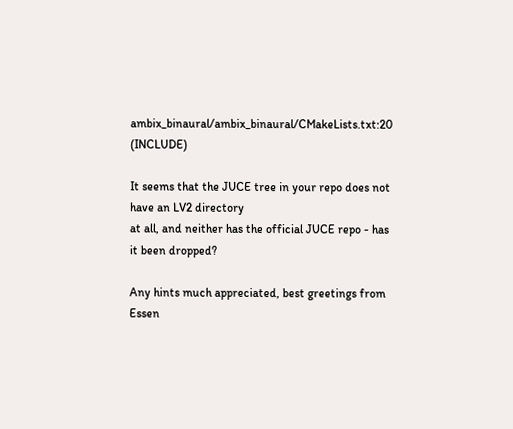ambix_binaural/ambix_binaural/CMakeLists.txt:20 (INCLUDE)

It seems that the JUCE tree in your repo does not have an LV2 directory
at all, and neither has the official JUCE repo - has it been dropped?

Any hints much appreciated, best greetings from Essen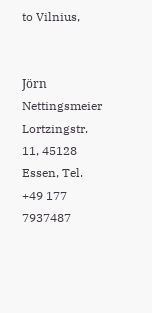to Vilnius,


Jörn Nettingsmeier
Lortzingstr. 11, 45128 Essen, Tel. +49 177 7937487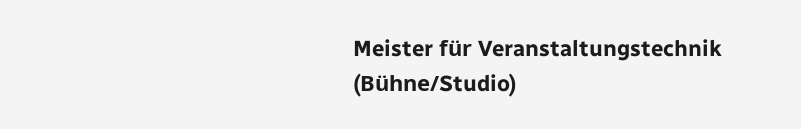Meister für Veranstaltungstechnik (Bühne/Studio)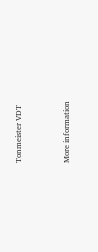Tonmeister VDT


More information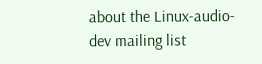about the Linux-audio-dev mailing list